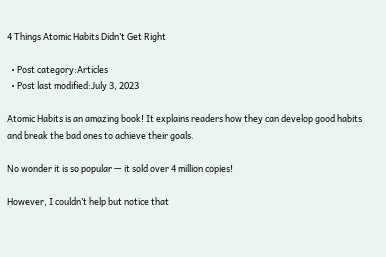4 Things Atomic Habits Didn’t Get Right

  • Post category:Articles
  • Post last modified:July 3, 2023

Atomic Habits is an amazing book! It explains readers how they can develop good habits and break the bad ones to achieve their goals.

No wonder it is so popular — it sold over 4 million copies!

However, I couldn’t help but notice that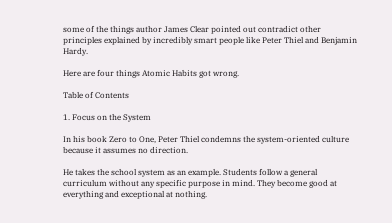some of the things author James Clear pointed out contradict other principles explained by incredibly smart people like Peter Thiel and Benjamin Hardy.

Here are four things Atomic Habits got wrong.

Table of Contents

1. Focus on the System

In his book Zero to One, Peter Thiel condemns the system-oriented culture because it assumes no direction.

He takes the school system as an example. Students follow a general curriculum without any specific purpose in mind. They become good at everything and exceptional at nothing.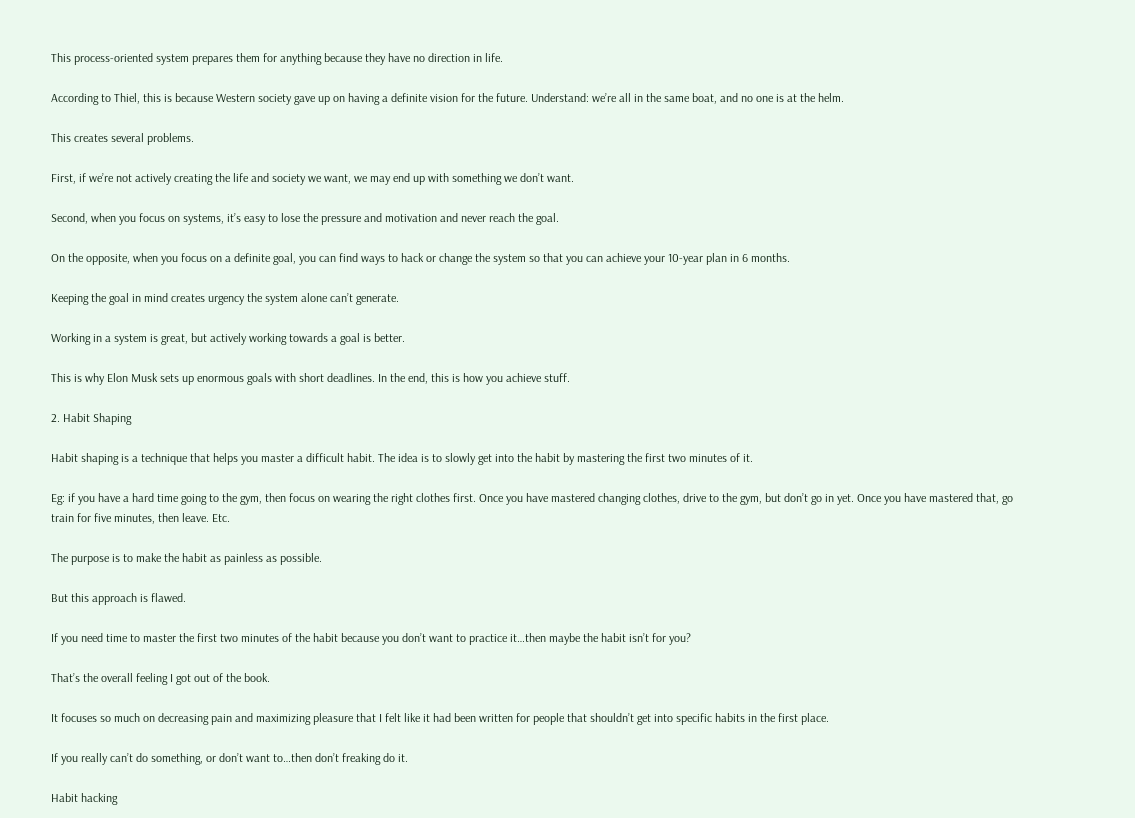This process-oriented system prepares them for anything because they have no direction in life.

According to Thiel, this is because Western society gave up on having a definite vision for the future. Understand: we’re all in the same boat, and no one is at the helm.

This creates several problems.

First, if we’re not actively creating the life and society we want, we may end up with something we don’t want.

Second, when you focus on systems, it’s easy to lose the pressure and motivation and never reach the goal.

On the opposite, when you focus on a definite goal, you can find ways to hack or change the system so that you can achieve your 10-year plan in 6 months.

Keeping the goal in mind creates urgency the system alone can’t generate.

Working in a system is great, but actively working towards a goal is better.

This is why Elon Musk sets up enormous goals with short deadlines. In the end, this is how you achieve stuff.

2. Habit Shaping

Habit shaping is a technique that helps you master a difficult habit. The idea is to slowly get into the habit by mastering the first two minutes of it.

Eg: if you have a hard time going to the gym, then focus on wearing the right clothes first. Once you have mastered changing clothes, drive to the gym, but don’t go in yet. Once you have mastered that, go train for five minutes, then leave. Etc.

The purpose is to make the habit as painless as possible.

But this approach is flawed.

If you need time to master the first two minutes of the habit because you don’t want to practice it…then maybe the habit isn’t for you?

That’s the overall feeling I got out of the book.

It focuses so much on decreasing pain and maximizing pleasure that I felt like it had been written for people that shouldn’t get into specific habits in the first place.

If you really can’t do something, or don’t want to…then don’t freaking do it.

Habit hacking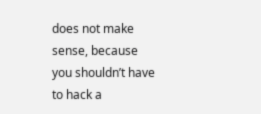does not make sense, because you shouldn’t have to hack a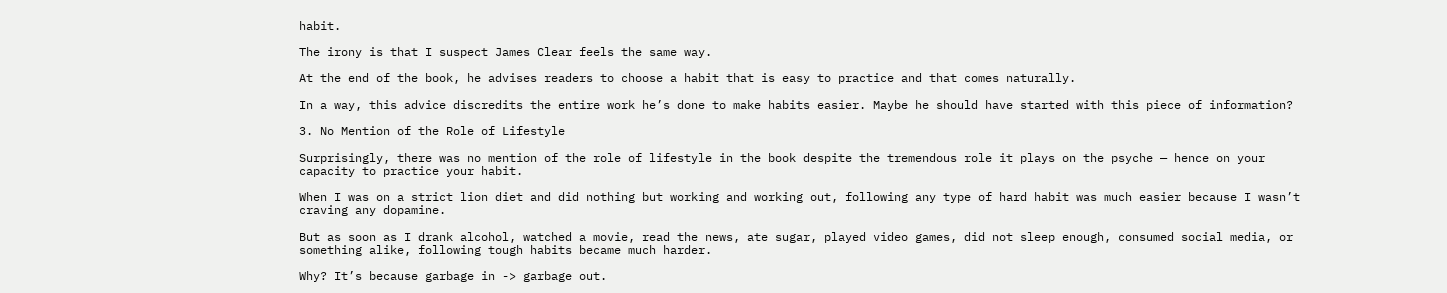habit.

The irony is that I suspect James Clear feels the same way.

At the end of the book, he advises readers to choose a habit that is easy to practice and that comes naturally.

In a way, this advice discredits the entire work he’s done to make habits easier. Maybe he should have started with this piece of information?

3. No Mention of the Role of Lifestyle

Surprisingly, there was no mention of the role of lifestyle in the book despite the tremendous role it plays on the psyche — hence on your capacity to practice your habit.

When I was on a strict lion diet and did nothing but working and working out, following any type of hard habit was much easier because I wasn’t craving any dopamine.

But as soon as I drank alcohol, watched a movie, read the news, ate sugar, played video games, did not sleep enough, consumed social media, or something alike, following tough habits became much harder.

Why? It’s because garbage in -> garbage out.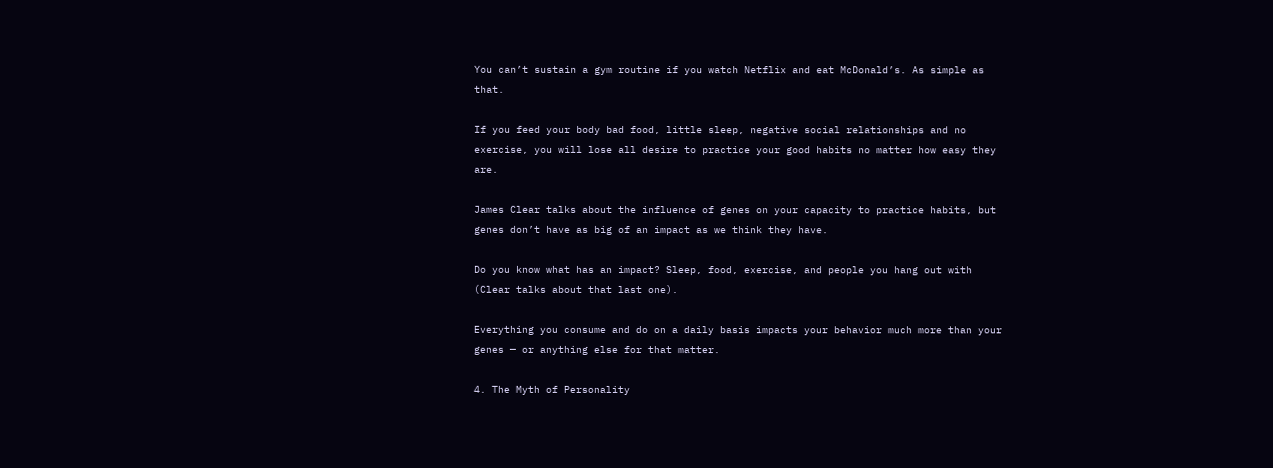You can’t sustain a gym routine if you watch Netflix and eat McDonald’s. As simple as that.

If you feed your body bad food, little sleep, negative social relationships and no exercise, you will lose all desire to practice your good habits no matter how easy they are.

James Clear talks about the influence of genes on your capacity to practice habits, but genes don’t have as big of an impact as we think they have.

Do you know what has an impact? Sleep, food, exercise, and people you hang out with (Clear talks about that last one).

Everything you consume and do on a daily basis impacts your behavior much more than your genes — or anything else for that matter.

4. The Myth of Personality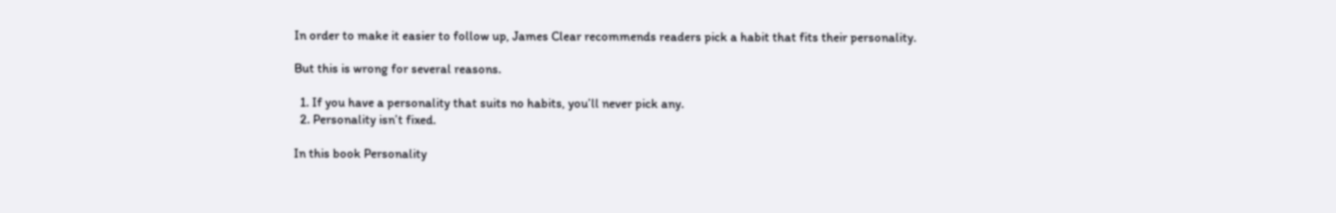In order to make it easier to follow up, James Clear recommends readers pick a habit that fits their personality.

But this is wrong for several reasons.

  1. If you have a personality that suits no habits, you’ll never pick any.
  2. Personality isn’t fixed.

In this book Personality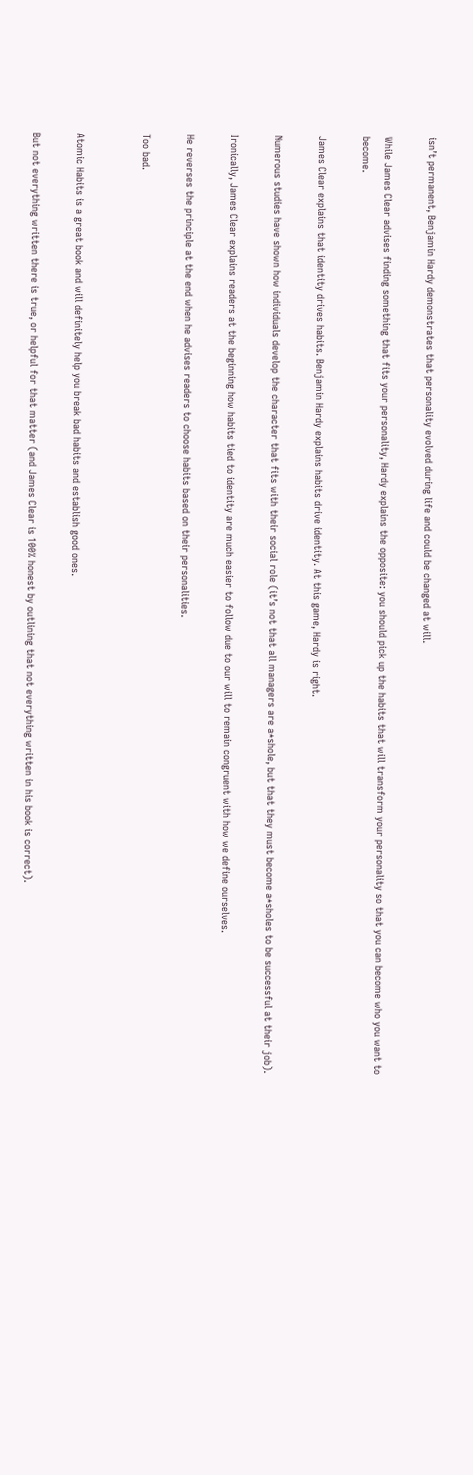isn’t permanent, Benjamin Hardy demonstrates that personality evolved during life and could be changed at will.

While James Clear advises finding something that fits your personality, Hardy explains the opposite: you should pick up the habits that will transform your personality so that you can become who you want to become.

James Clear explains that identity drives habits. Benjamin Hardy explains habits drive identity. At this game, Hardy is right.

Numerous studies have shown how individuals develop the character that fits with their social role (it’s not that all managers are a*shole, but that they must become a*sholes to be successful at their job).

Ironically, James Clear explains readers at the beginning how habits tied to identity are much easier to follow due to our will to remain congruent with how we define ourselves.

He reverses the principle at the end when he advises readers to choose habits based on their personalities.

Too bad.


Atomic Habits is a great book and will definitely help you break bad habits and establish good ones.

But not everything written there is true, or helpful for that matter (and James Clear is 100% honest by outlining that not everything written in his book is correct).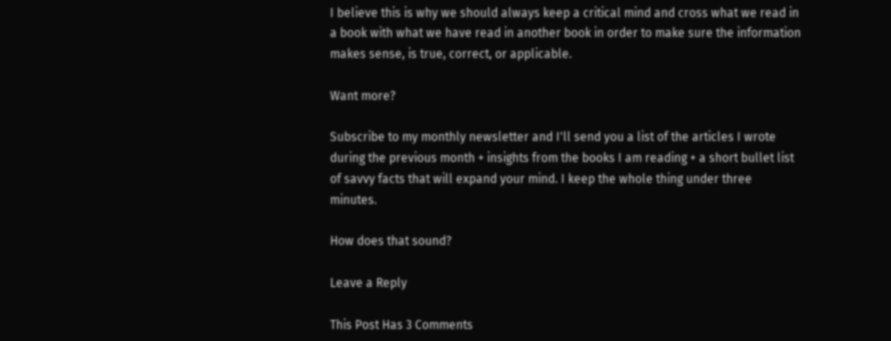I believe this is why we should always keep a critical mind and cross what we read in a book with what we have read in another book in order to make sure the information makes sense, is true, correct, or applicable.

Want more?

Subscribe to my monthly newsletter and I'll send you a list of the articles I wrote during the previous month + insights from the books I am reading + a short bullet list of savvy facts that will expand your mind. I keep the whole thing under three minutes.

How does that sound?

Leave a Reply

This Post Has 3 Comments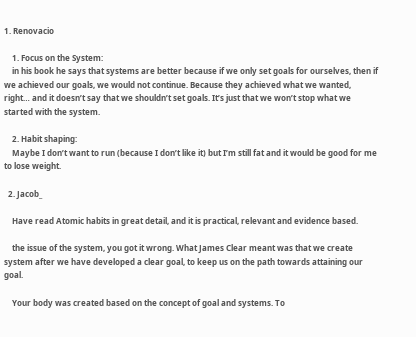1. Renovacio

    1. Focus on the System:
    in his book he says that systems are better because if we only set goals for ourselves, then if we achieved our goals, we would not continue. Because they achieved what we wanted, right… and it doesn’t say that we shouldn’t set goals. It’s just that we won’t stop what we started with the system.

    2. Habit shaping:
    Maybe I don’t want to run (because I don’t like it) but I’m still fat and it would be good for me to lose weight.

  2. Jacob_

    Have read Atomic habits in great detail, and it is practical, relevant and evidence based.

    the issue of the system, you got it wrong. What James Clear meant was that we create system after we have developed a clear goal, to keep us on the path towards attaining our goal.

    Your body was created based on the concept of goal and systems. To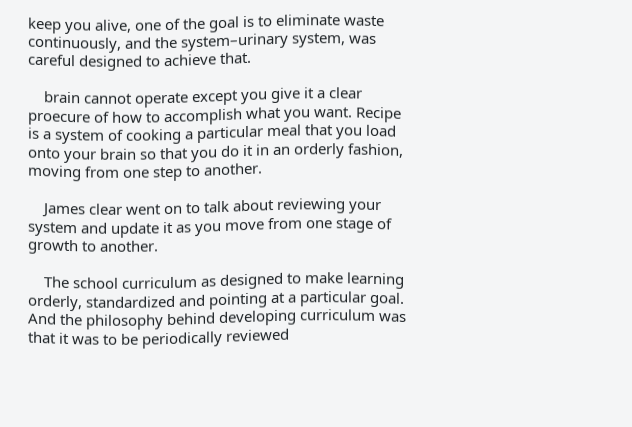keep you alive, one of the goal is to eliminate waste continuously, and the system–urinary system, was careful designed to achieve that.

    brain cannot operate except you give it a clear proecure of how to accomplish what you want. Recipe is a system of cooking a particular meal that you load onto your brain so that you do it in an orderly fashion, moving from one step to another.

    James clear went on to talk about reviewing your system and update it as you move from one stage of growth to another.

    The school curriculum as designed to make learning orderly, standardized and pointing at a particular goal. And the philosophy behind developing curriculum was that it was to be periodically reviewed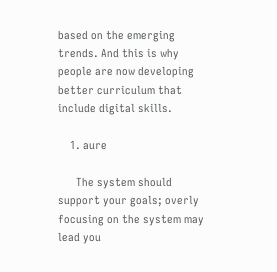based on the emerging trends. And this is why people are now developing better curriculum that include digital skills.

    1. aure

      The system should support your goals; overly focusing on the system may lead you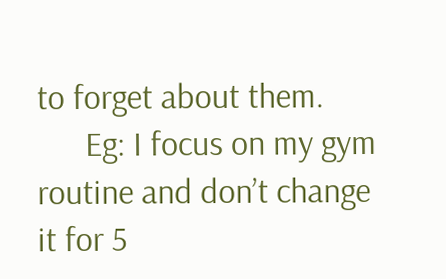to forget about them.
      Eg: I focus on my gym routine and don’t change it for 5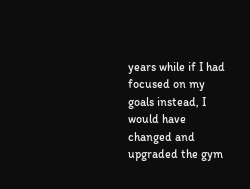years while if I had focused on my goals instead, I would have changed and upgraded the gym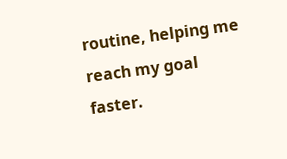routine, helping me reach my goal faster.